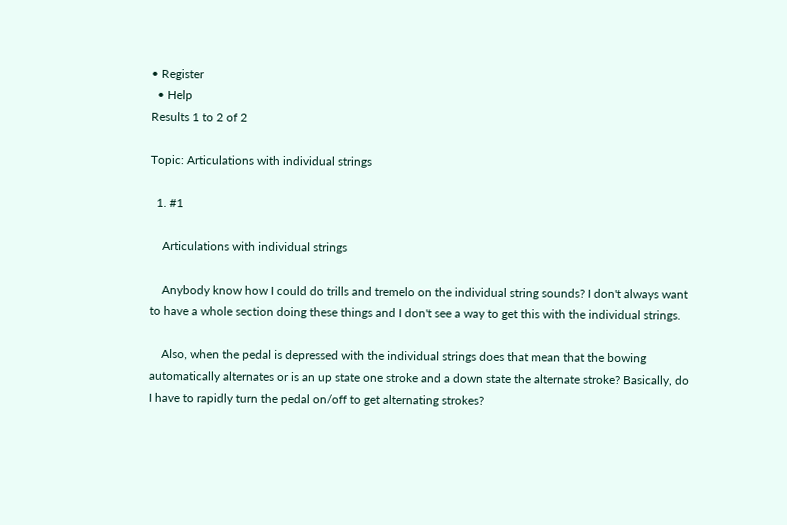• Register
  • Help
Results 1 to 2 of 2

Topic: Articulations with individual strings

  1. #1

    Articulations with individual strings

    Anybody know how I could do trills and tremelo on the individual string sounds? I don't always want to have a whole section doing these things and I don't see a way to get this with the individual strings.

    Also, when the pedal is depressed with the individual strings does that mean that the bowing automatically alternates or is an up state one stroke and a down state the alternate stroke? Basically, do I have to rapidly turn the pedal on/off to get alternating strokes?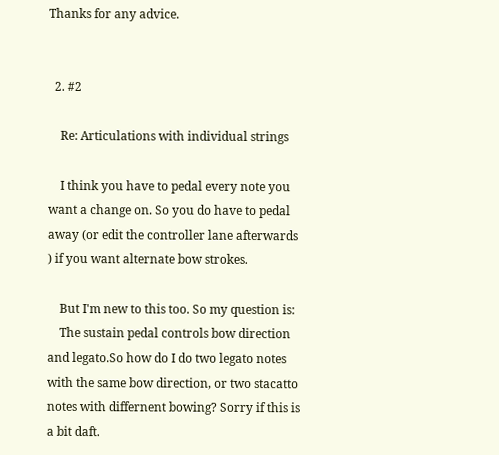Thanks for any advice.


  2. #2

    Re: Articulations with individual strings

    I think you have to pedal every note you want a change on. So you do have to pedal away (or edit the controller lane afterwards ) if you want alternate bow strokes.

    But I'm new to this too. So my question is:
    The sustain pedal controls bow direction and legato.So how do I do two legato notes with the same bow direction, or two stacatto notes with differnent bowing? Sorry if this is a bit daft.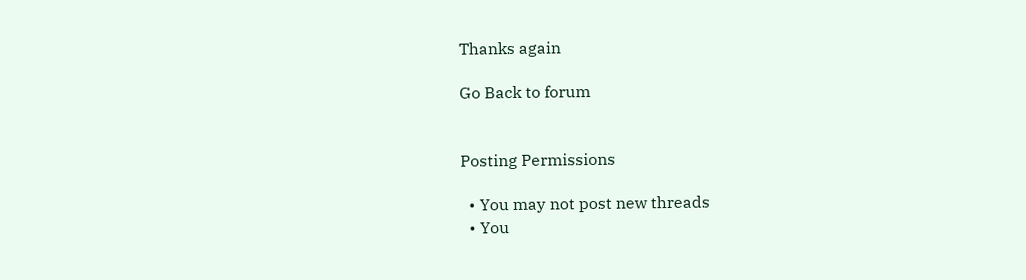Thanks again

Go Back to forum


Posting Permissions

  • You may not post new threads
  • You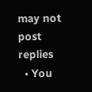may not post replies
  • You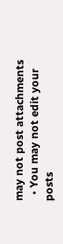may not post attachments
  • You may not edit your posts